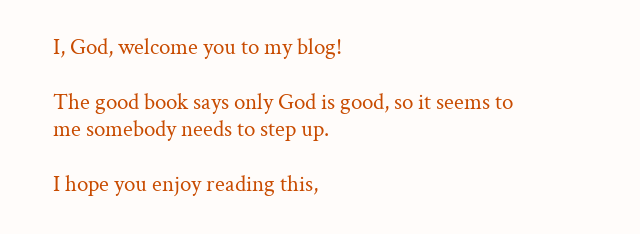I, God, welcome you to my blog!

The good book says only God is good, so it seems to me somebody needs to step up.

I hope you enjoy reading this,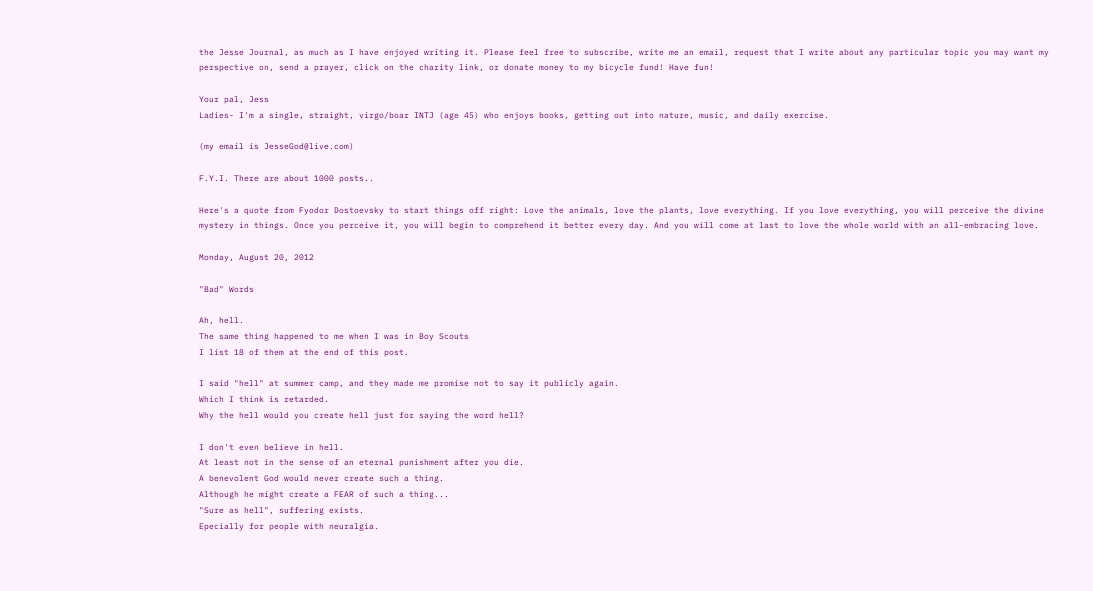the Jesse Journal, as much as I have enjoyed writing it. Please feel free to subscribe, write me an email, request that I write about any particular topic you may want my perspective on, send a prayer, click on the charity link, or donate money to my bicycle fund! Have fun!

Your pal, Jess
Ladies- I'm a single, straight, virgo/boar INTJ (age 45) who enjoys books, getting out into nature, music, and daily exercise.

(my email is JesseGod@live.com)

F.Y.I. There are about 1000 posts..

Here's a quote from Fyodor Dostoevsky to start things off right: Love the animals, love the plants, love everything. If you love everything, you will perceive the divine mystery in things. Once you perceive it, you will begin to comprehend it better every day. And you will come at last to love the whole world with an all-embracing love.

Monday, August 20, 2012

"Bad" Words

Ah, hell.
The same thing happened to me when I was in Boy Scouts
I list 18 of them at the end of this post.

I said "hell" at summer camp, and they made me promise not to say it publicly again.
Which I think is retarded.
Why the hell would you create hell just for saying the word hell?

I don't even believe in hell.
At least not in the sense of an eternal punishment after you die.
A benevolent God would never create such a thing.
Although he might create a FEAR of such a thing...
"Sure as hell", suffering exists.
Epecially for people with neuralgia.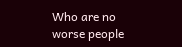Who are no worse people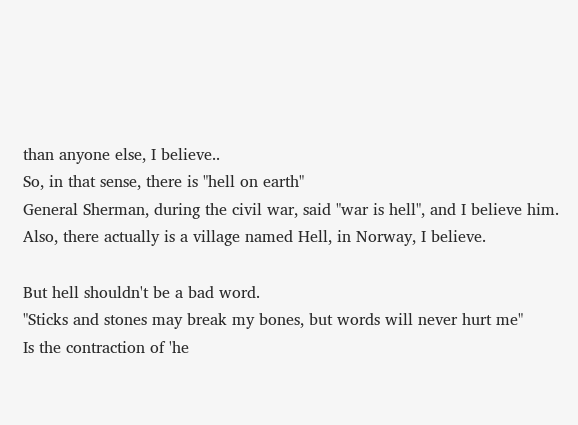than anyone else, I believe..
So, in that sense, there is "hell on earth"
General Sherman, during the civil war, said "war is hell", and I believe him.
Also, there actually is a village named Hell, in Norway, I believe.

But hell shouldn't be a bad word.
"Sticks and stones may break my bones, but words will never hurt me"
Is the contraction of 'he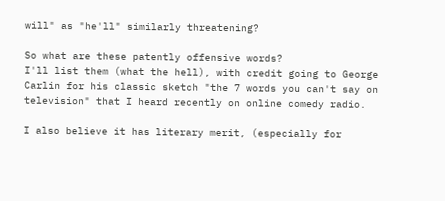will" as "he'll" similarly threatening?

So what are these patently offensive words?
I'll list them (what the hell), with credit going to George Carlin for his classic sketch "the 7 words you can't say on television" that I heard recently on online comedy radio.

I also believe it has literary merit, (especially for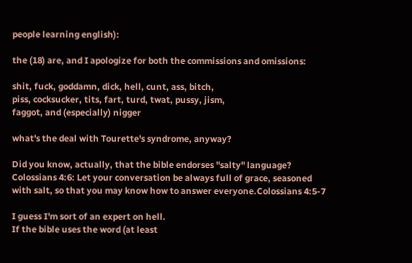people learning english):

the (18) are, and I apologize for both the commissions and omissions:

shit, fuck, goddamn, dick, hell, cunt, ass, bitch,
piss, cocksucker, tits, fart, turd, twat, pussy, jism,
faggot, and (especially) nigger

what's the deal with Tourette's syndrome, anyway?

Did you know, actually, that the bible endorses "salty" language?
Colossians 4:6: Let your conversation be always full of grace, seasoned with salt, so that you may know how to answer everyone.Colossians 4:5-7

I guess I'm sort of an expert on hell.
If the bible uses the word (at least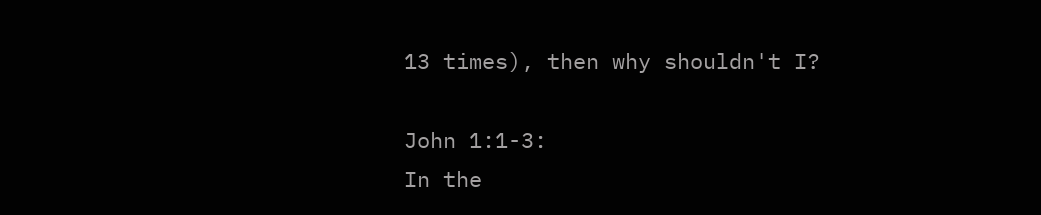13 times), then why shouldn't I?

John 1:1-3:
In the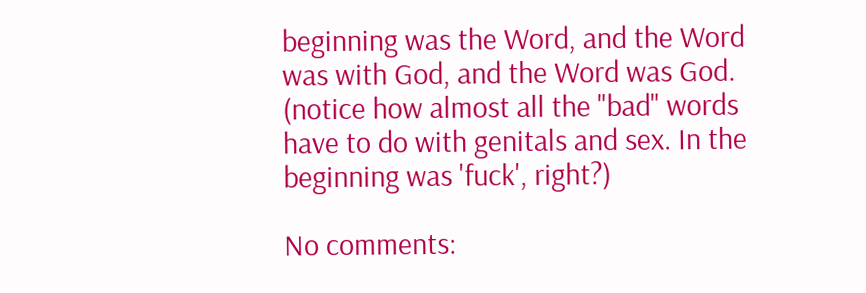beginning was the Word, and the Word was with God, and the Word was God.
(notice how almost all the "bad" words have to do with genitals and sex. In the beginning was 'fuck', right?)

No comments: